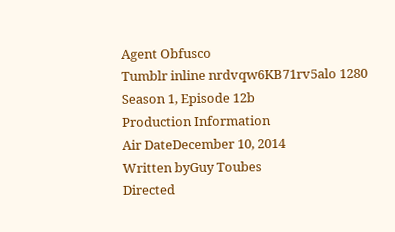Agent Obfusco
Tumblr inline nrdvqw6KB71rv5alo 1280
Season 1, Episode 12b
Production Information
Air DateDecember 10, 2014
Written byGuy Toubes
Directed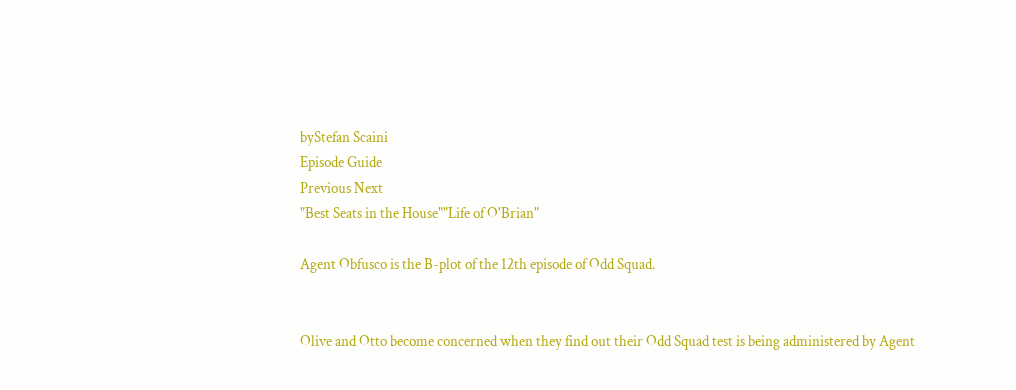byStefan Scaini
Episode Guide
Previous Next
"Best Seats in the House""Life of O'Brian"

Agent Obfusco is the B-plot of the 12th episode of Odd Squad.


Olive and Otto become concerned when they find out their Odd Squad test is being administered by Agent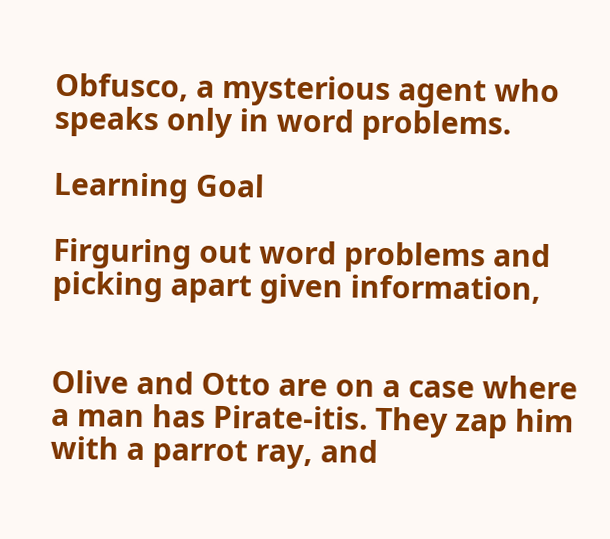Obfusco, a mysterious agent who speaks only in word problems.

Learning Goal

Firguring out word problems and picking apart given information,


Olive and Otto are on a case where a man has Pirate-itis. They zap him with a parrot ray, and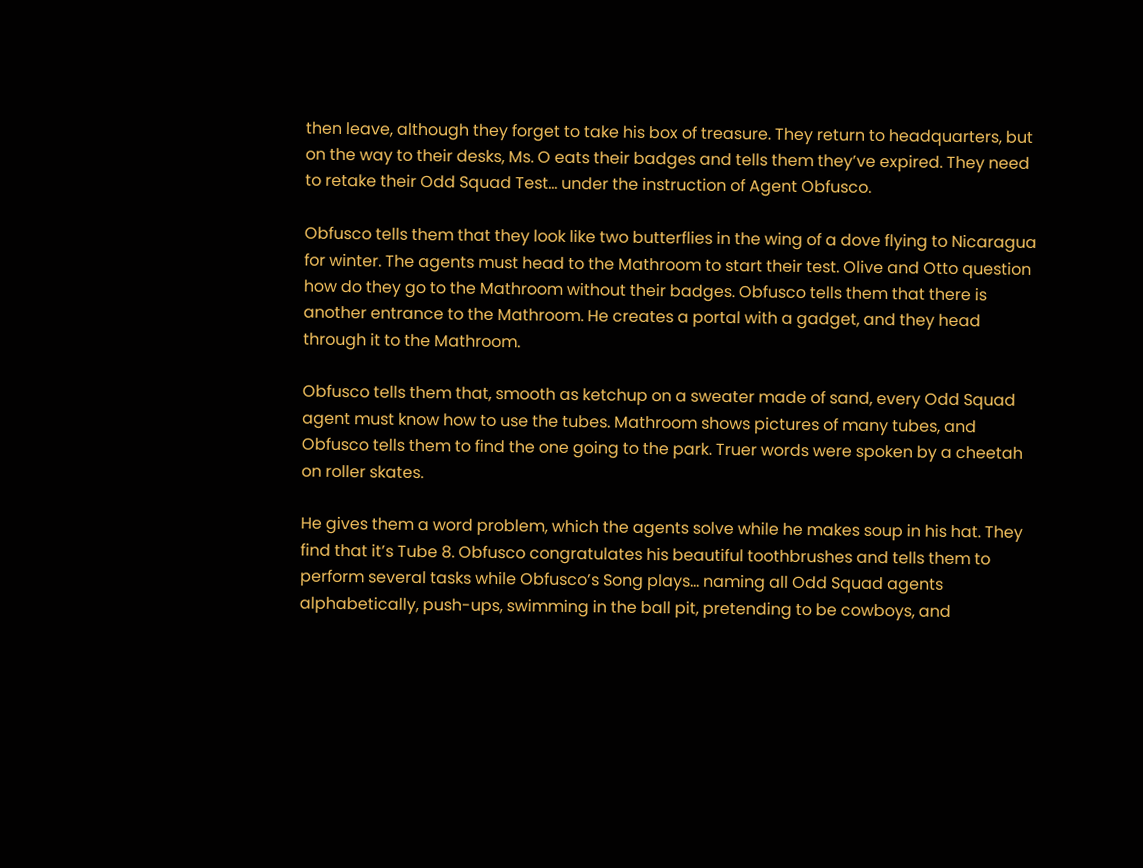then leave, although they forget to take his box of treasure. They return to headquarters, but on the way to their desks, Ms. O eats their badges and tells them they’ve expired. They need to retake their Odd Squad Test... under the instruction of Agent Obfusco.

Obfusco tells them that they look like two butterflies in the wing of a dove flying to Nicaragua for winter. The agents must head to the Mathroom to start their test. Olive and Otto question how do they go to the Mathroom without their badges. Obfusco tells them that there is another entrance to the Mathroom. He creates a portal with a gadget, and they head through it to the Mathroom.

Obfusco tells them that, smooth as ketchup on a sweater made of sand, every Odd Squad agent must know how to use the tubes. Mathroom shows pictures of many tubes, and Obfusco tells them to find the one going to the park. Truer words were spoken by a cheetah on roller skates.

He gives them a word problem, which the agents solve while he makes soup in his hat. They find that it’s Tube 8. Obfusco congratulates his beautiful toothbrushes and tells them to perform several tasks while Obfusco’s Song plays... naming all Odd Squad agents alphabetically, push-ups, swimming in the ball pit, pretending to be cowboys, and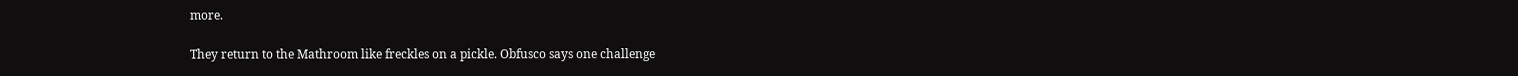more.

They return to the Mathroom like freckles on a pickle. Obfusco says one challenge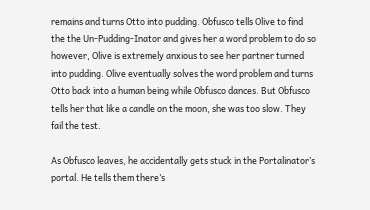remains and turns Otto into pudding. Obfusco tells Olive to find the the Un-Pudding-Inator and gives her a word problem to do so however, Olive is extremely anxious to see her partner turned into pudding. Olive eventually solves the word problem and turns Otto back into a human being while Obfusco dances. But Obfusco tells her that like a candle on the moon, she was too slow. They fail the test.

As Obfusco leaves, he accidentally gets stuck in the Portalinator’s portal. He tells them there’s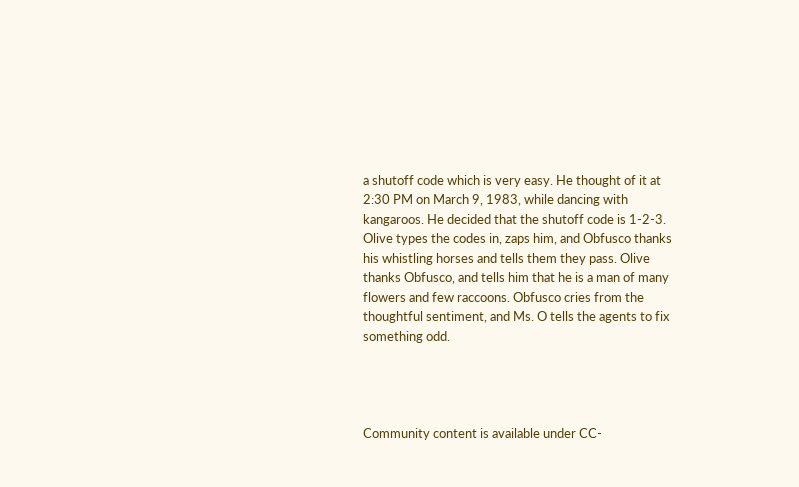a shutoff code which is very easy. He thought of it at 2:30 PM on March 9, 1983, while dancing with kangaroos. He decided that the shutoff code is 1-2-3. Olive types the codes in, zaps him, and Obfusco thanks his whistling horses and tells them they pass. Olive thanks Obfusco, and tells him that he is a man of many flowers and few raccoons. Obfusco cries from the thoughtful sentiment, and Ms. O tells the agents to fix something odd.




Community content is available under CC-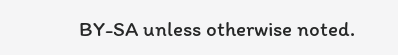BY-SA unless otherwise noted.